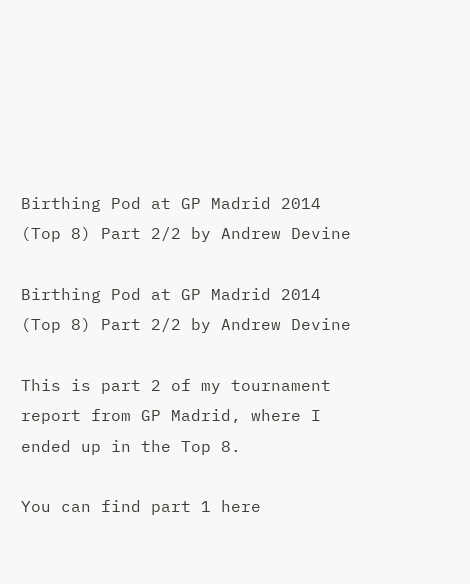Birthing Pod at GP Madrid 2014 (Top 8) Part 2/2 by Andrew Devine

Birthing Pod at GP Madrid 2014 (Top 8) Part 2/2 by Andrew Devine

This is part 2 of my tournament report from GP Madrid, where I ended up in the Top 8.

You can find part 1 here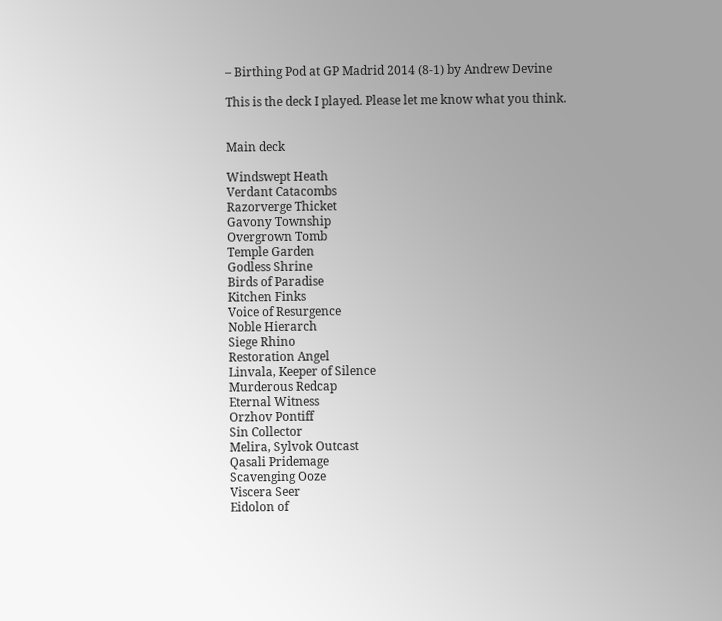– Birthing Pod at GP Madrid 2014 (8-1) by Andrew Devine

This is the deck I played. Please let me know what you think.


Main deck

Windswept Heath
Verdant Catacombs
Razorverge Thicket
Gavony Township
Overgrown Tomb
Temple Garden
Godless Shrine
Birds of Paradise
Kitchen Finks
Voice of Resurgence
Noble Hierarch
Siege Rhino
Restoration Angel
Linvala, Keeper of Silence
Murderous Redcap
Eternal Witness
Orzhov Pontiff
Sin Collector
Melira, Sylvok Outcast
Qasali Pridemage
Scavenging Ooze
Viscera Seer
Eidolon of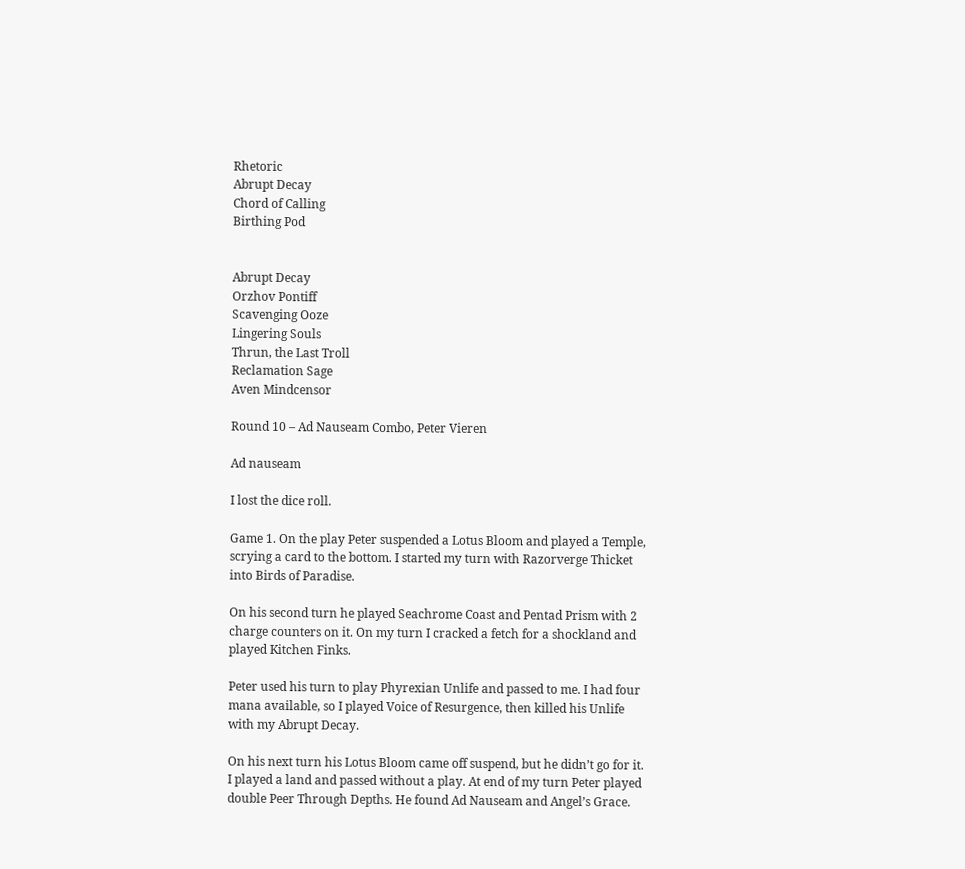Rhetoric
Abrupt Decay
Chord of Calling
Birthing Pod


Abrupt Decay
Orzhov Pontiff
Scavenging Ooze
Lingering Souls
Thrun, the Last Troll
Reclamation Sage
Aven Mindcensor

Round 10 – Ad Nauseam Combo, Peter Vieren

Ad nauseam

I lost the dice roll.

Game 1. On the play Peter suspended a Lotus Bloom and played a Temple, scrying a card to the bottom. I started my turn with Razorverge Thicket into Birds of Paradise.

On his second turn he played Seachrome Coast and Pentad Prism with 2 charge counters on it. On my turn I cracked a fetch for a shockland and played Kitchen Finks.

Peter used his turn to play Phyrexian Unlife and passed to me. I had four mana available, so I played Voice of Resurgence, then killed his Unlife with my Abrupt Decay.

On his next turn his Lotus Bloom came off suspend, but he didn’t go for it. I played a land and passed without a play. At end of my turn Peter played double Peer Through Depths. He found Ad Nauseam and Angel’s Grace.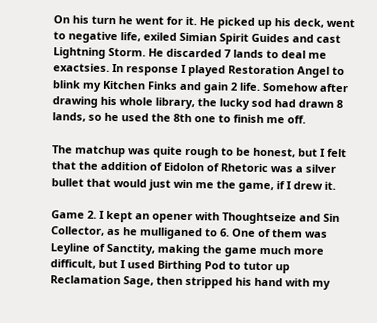On his turn he went for it. He picked up his deck, went to negative life, exiled Simian Spirit Guides and cast Lightning Storm. He discarded 7 lands to deal me exactsies. In response I played Restoration Angel to blink my Kitchen Finks and gain 2 life. Somehow after drawing his whole library, the lucky sod had drawn 8 lands, so he used the 8th one to finish me off.

The matchup was quite rough to be honest, but I felt that the addition of Eidolon of Rhetoric was a silver bullet that would just win me the game, if I drew it.

Game 2. I kept an opener with Thoughtseize and Sin Collector, as he mulliganed to 6. One of them was Leyline of Sanctity, making the game much more difficult, but I used Birthing Pod to tutor up Reclamation Sage, then stripped his hand with my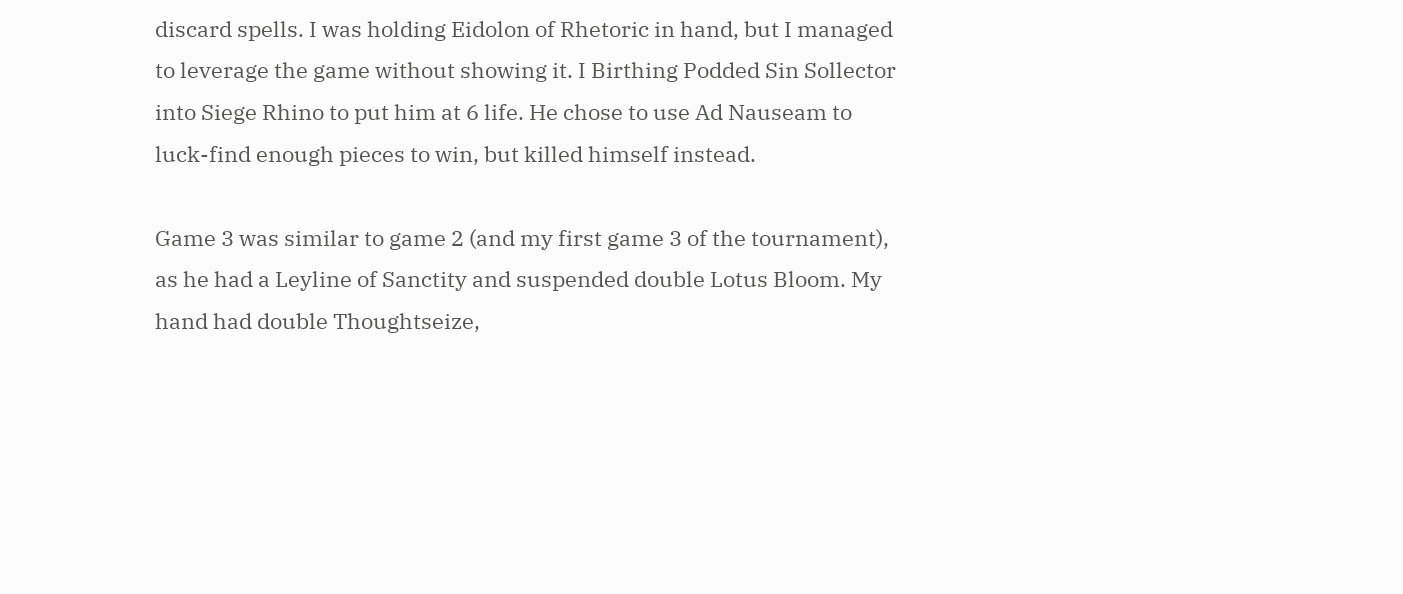discard spells. I was holding Eidolon of Rhetoric in hand, but I managed to leverage the game without showing it. I Birthing Podded Sin Sollector into Siege Rhino to put him at 6 life. He chose to use Ad Nauseam to luck-find enough pieces to win, but killed himself instead.

Game 3 was similar to game 2 (and my first game 3 of the tournament), as he had a Leyline of Sanctity and suspended double Lotus Bloom. My hand had double Thoughtseize,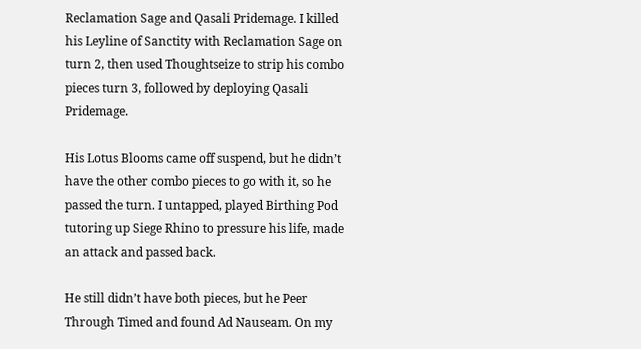Reclamation Sage and Qasali Pridemage. I killed his Leyline of Sanctity with Reclamation Sage on turn 2, then used Thoughtseize to strip his combo pieces turn 3, followed by deploying Qasali Pridemage.

His Lotus Blooms came off suspend, but he didn’t have the other combo pieces to go with it, so he passed the turn. I untapped, played Birthing Pod tutoring up Siege Rhino to pressure his life, made an attack and passed back.

He still didn’t have both pieces, but he Peer Through Timed and found Ad Nauseam. On my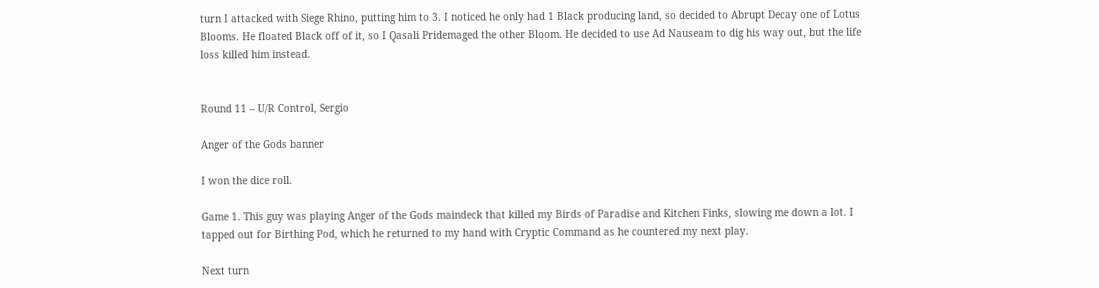turn I attacked with Siege Rhino, putting him to 3. I noticed he only had 1 Black producing land, so decided to Abrupt Decay one of Lotus Blooms. He floated Black off of it, so I Qasali Pridemaged the other Bloom. He decided to use Ad Nauseam to dig his way out, but the life loss killed him instead.


Round 11 – U/R Control, Sergio

Anger of the Gods banner

I won the dice roll.

Game 1. This guy was playing Anger of the Gods maindeck that killed my Birds of Paradise and Kitchen Finks, slowing me down a lot. I tapped out for Birthing Pod, which he returned to my hand with Cryptic Command as he countered my next play.

Next turn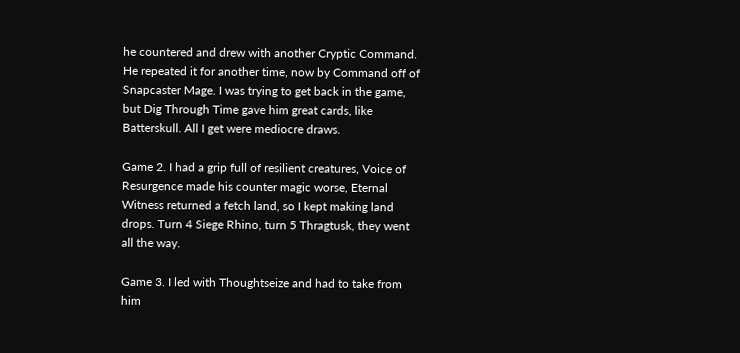he countered and drew with another Cryptic Command. He repeated it for another time, now by Command off of Snapcaster Mage. I was trying to get back in the game, but Dig Through Time gave him great cards, like Batterskull. All I get were mediocre draws.

Game 2. I had a grip full of resilient creatures, Voice of Resurgence made his counter magic worse, Eternal Witness returned a fetch land, so I kept making land drops. Turn 4 Siege Rhino, turn 5 Thragtusk, they went all the way.

Game 3. I led with Thoughtseize and had to take from him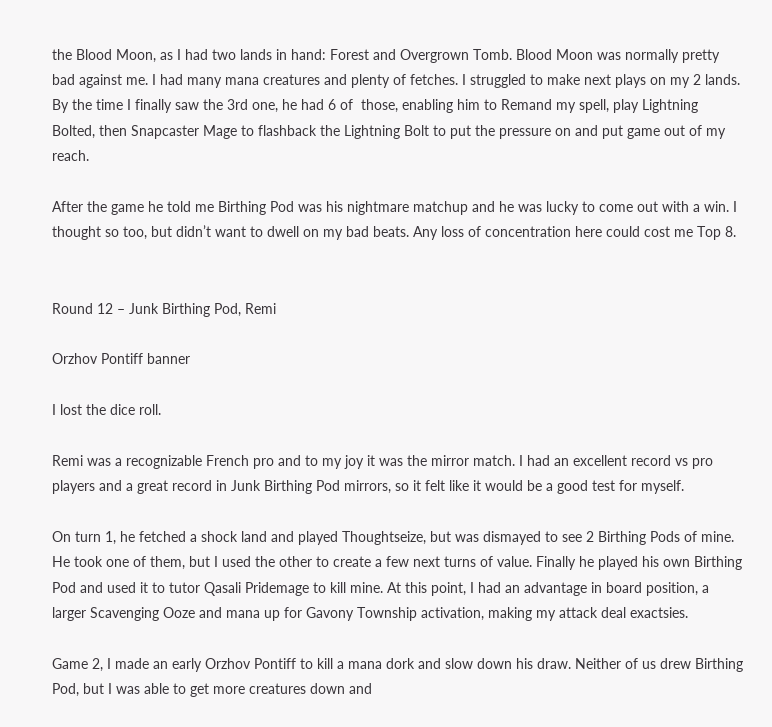the Blood Moon, as I had two lands in hand: Forest and Overgrown Tomb. Blood Moon was normally pretty bad against me. I had many mana creatures and plenty of fetches. I struggled to make next plays on my 2 lands. By the time I finally saw the 3rd one, he had 6 of  those, enabling him to Remand my spell, play Lightning Bolted, then Snapcaster Mage to flashback the Lightning Bolt to put the pressure on and put game out of my reach.

After the game he told me Birthing Pod was his nightmare matchup and he was lucky to come out with a win. I thought so too, but didn’t want to dwell on my bad beats. Any loss of concentration here could cost me Top 8.


Round 12 – Junk Birthing Pod, Remi

Orzhov Pontiff banner

I lost the dice roll.

Remi was a recognizable French pro and to my joy it was the mirror match. I had an excellent record vs pro players and a great record in Junk Birthing Pod mirrors, so it felt like it would be a good test for myself.

On turn 1, he fetched a shock land and played Thoughtseize, but was dismayed to see 2 Birthing Pods of mine. He took one of them, but I used the other to create a few next turns of value. Finally he played his own Birthing Pod and used it to tutor Qasali Pridemage to kill mine. At this point, I had an advantage in board position, a larger Scavenging Ooze and mana up for Gavony Township activation, making my attack deal exactsies.

Game 2, I made an early Orzhov Pontiff to kill a mana dork and slow down his draw. Neither of us drew Birthing Pod, but I was able to get more creatures down and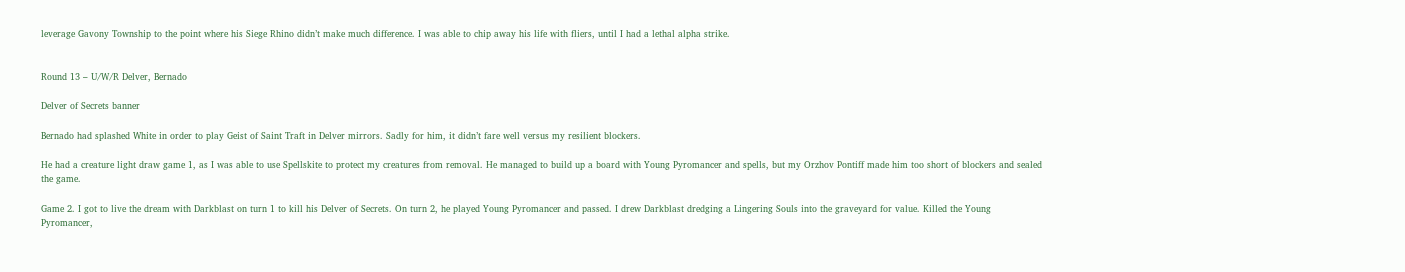leverage Gavony Township to the point where his Siege Rhino didn’t make much difference. I was able to chip away his life with fliers, until I had a lethal alpha strike.


Round 13 – U/W/R Delver, Bernado

Delver of Secrets banner

Bernado had splashed White in order to play Geist of Saint Traft in Delver mirrors. Sadly for him, it didn’t fare well versus my resilient blockers.

He had a creature light draw game 1, as I was able to use Spellskite to protect my creatures from removal. He managed to build up a board with Young Pyromancer and spells, but my Orzhov Pontiff made him too short of blockers and sealed the game.

Game 2. I got to live the dream with Darkblast on turn 1 to kill his Delver of Secrets. On turn 2, he played Young Pyromancer and passed. I drew Darkblast dredging a Lingering Souls into the graveyard for value. Killed the Young Pyromancer,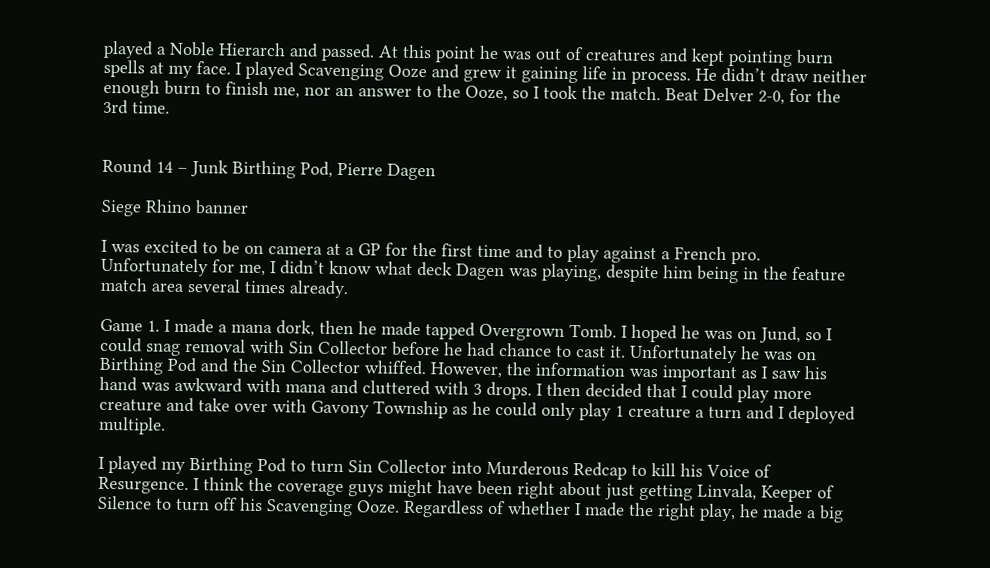played a Noble Hierarch and passed. At this point he was out of creatures and kept pointing burn spells at my face. I played Scavenging Ooze and grew it gaining life in process. He didn’t draw neither enough burn to finish me, nor an answer to the Ooze, so I took the match. Beat Delver 2-0, for the 3rd time.


Round 14 – Junk Birthing Pod, Pierre Dagen

Siege Rhino banner

I was excited to be on camera at a GP for the first time and to play against a French pro. Unfortunately for me, I didn’t know what deck Dagen was playing, despite him being in the feature match area several times already.

Game 1. I made a mana dork, then he made tapped Overgrown Tomb. I hoped he was on Jund, so I could snag removal with Sin Collector before he had chance to cast it. Unfortunately he was on Birthing Pod and the Sin Collector whiffed. However, the information was important as I saw his hand was awkward with mana and cluttered with 3 drops. I then decided that I could play more creature and take over with Gavony Township as he could only play 1 creature a turn and I deployed multiple.

I played my Birthing Pod to turn Sin Collector into Murderous Redcap to kill his Voice of Resurgence. I think the coverage guys might have been right about just getting Linvala, Keeper of Silence to turn off his Scavenging Ooze. Regardless of whether I made the right play, he made a big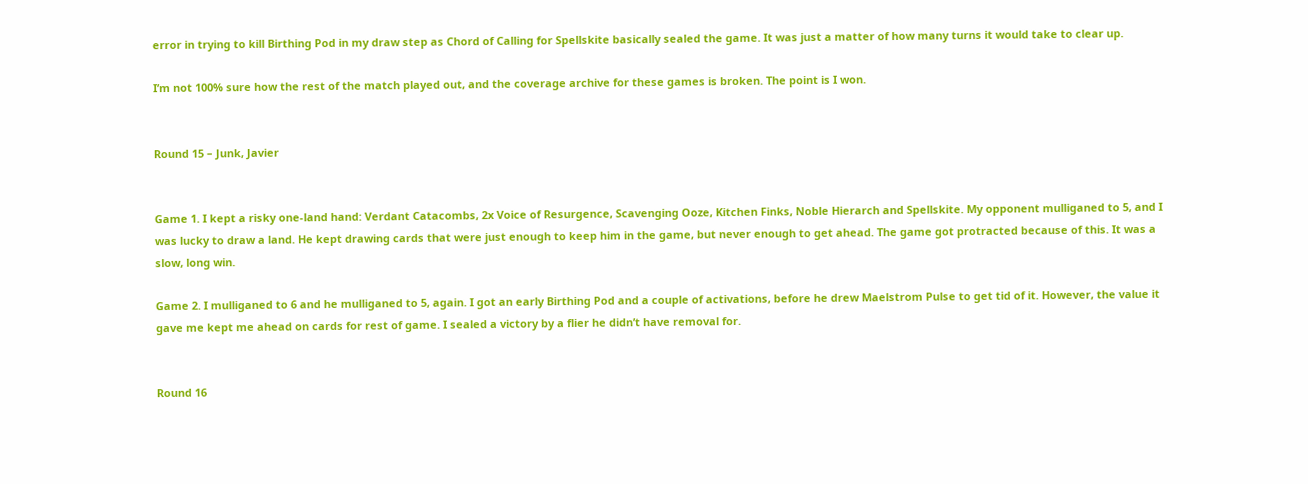error in trying to kill Birthing Pod in my draw step as Chord of Calling for Spellskite basically sealed the game. It was just a matter of how many turns it would take to clear up.

I’m not 100% sure how the rest of the match played out, and the coverage archive for these games is broken. The point is I won.


Round 15 – Junk, Javier


Game 1. I kept a risky one-land hand: Verdant Catacombs, 2x Voice of Resurgence, Scavenging Ooze, Kitchen Finks, Noble Hierarch and Spellskite. My opponent mulliganed to 5, and I was lucky to draw a land. He kept drawing cards that were just enough to keep him in the game, but never enough to get ahead. The game got protracted because of this. It was a slow, long win.

Game 2. I mulliganed to 6 and he mulliganed to 5, again. I got an early Birthing Pod and a couple of activations, before he drew Maelstrom Pulse to get tid of it. However, the value it gave me kept me ahead on cards for rest of game. I sealed a victory by a flier he didn’t have removal for.


Round 16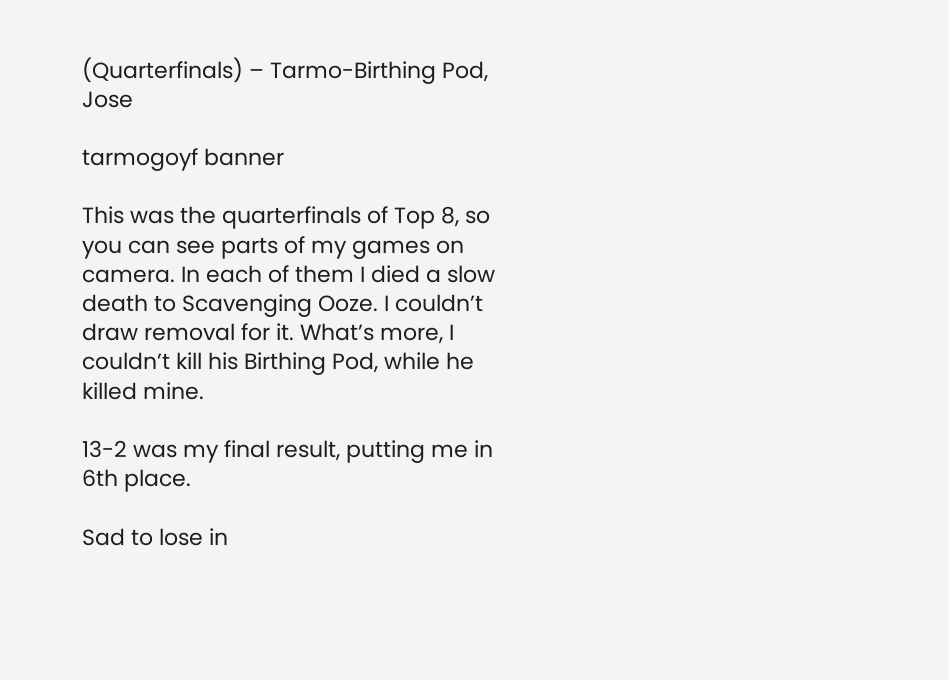(Quarterfinals) – Tarmo-Birthing Pod, Jose

tarmogoyf banner

This was the quarterfinals of Top 8, so you can see parts of my games on camera. In each of them I died a slow death to Scavenging Ooze. I couldn’t draw removal for it. What’s more, I couldn’t kill his Birthing Pod, while he killed mine.

13-2 was my final result, putting me in 6th place.

Sad to lose in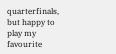quarterfinals, but happy to play my favourite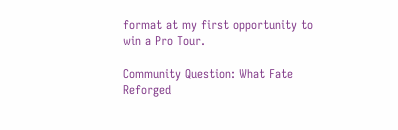format at my first opportunity to win a Pro Tour.

Community Question: What Fate Reforged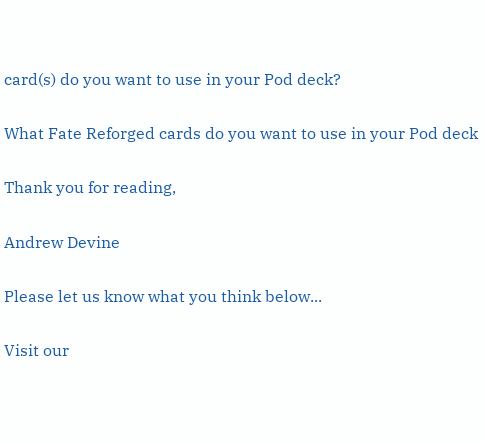card(s) do you want to use in your Pod deck?

What Fate Reforged cards do you want to use in your Pod deck

Thank you for reading,

Andrew Devine

Please let us know what you think below...

Visit our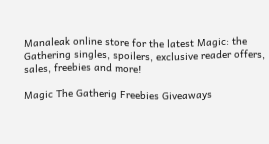Manaleak online store for the latest Magic: the Gathering singles, spoilers, exclusive reader offers, sales, freebies and more!

Magic The Gatherig Freebies Giveaways